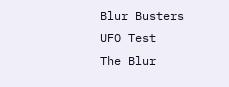Blur Busters UFO Test
The Blur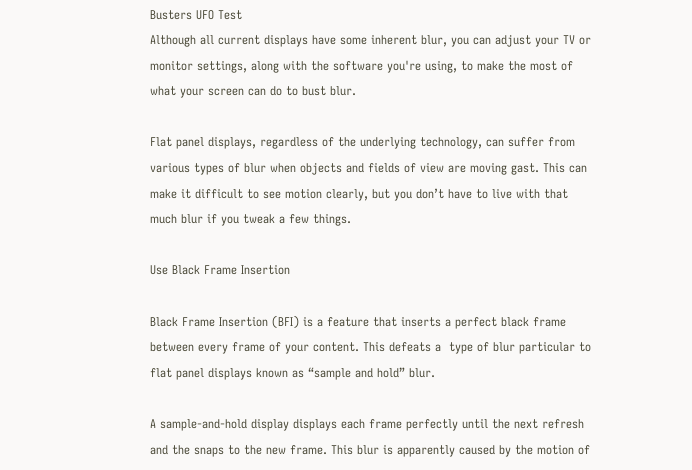Busters UFO Test
Although all current displays have some inherent blur, you can adjust your TV or monitor settings, along with the software you're using, to make the most of what your screen can do to bust blur.

Flat panel displays, regardless of the underlying technology, can suffer from various types of blur when objects and fields of view are moving gast. This can make it difficult to see motion clearly, but you don’t have to live with that much blur if you tweak a few things.

Use Black Frame Insertion

Black Frame Insertion (BFI) is a feature that inserts a perfect black frame between every frame of your content. This defeats a  type of blur particular to flat panel displays known as “sample and hold” blur.

A sample-and-hold display displays each frame perfectly until the next refresh and the snaps to the new frame. This blur is apparently caused by the motion of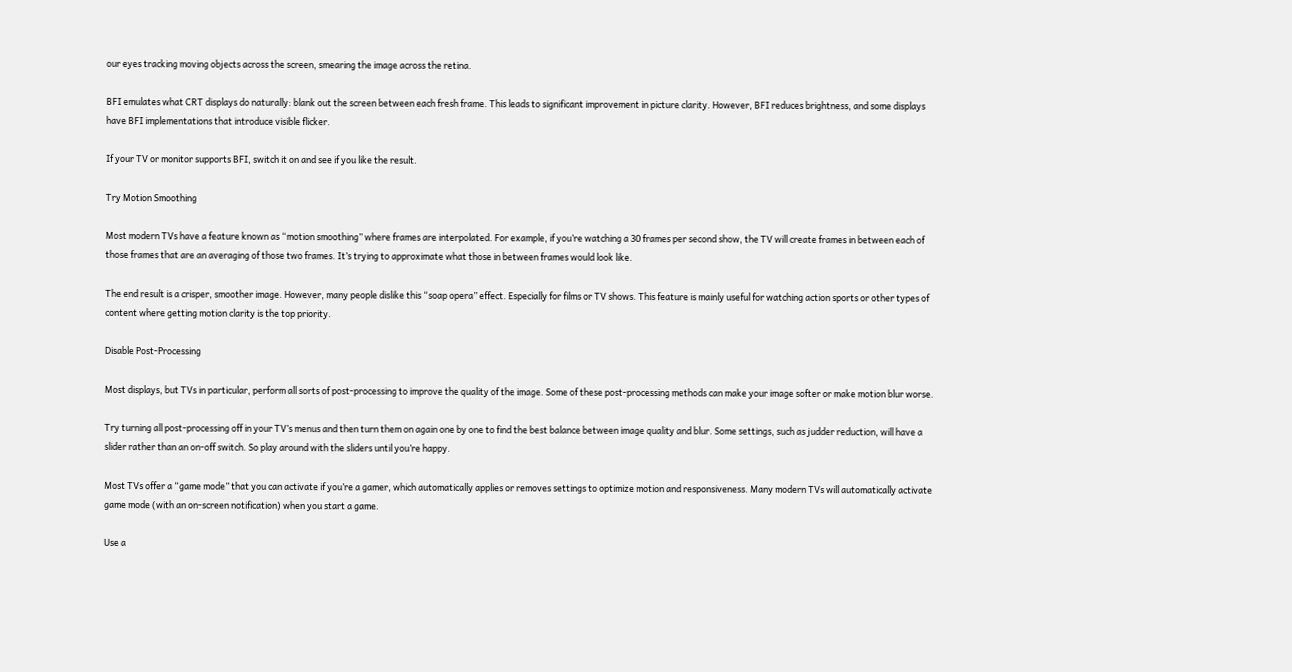our eyes tracking moving objects across the screen, smearing the image across the retina.

BFI emulates what CRT displays do naturally: blank out the screen between each fresh frame. This leads to significant improvement in picture clarity. However, BFI reduces brightness, and some displays have BFI implementations that introduce visible flicker.

If your TV or monitor supports BFI, switch it on and see if you like the result.

Try Motion Smoothing

Most modern TVs have a feature known as “motion smoothing” where frames are interpolated. For example, if you’re watching a 30 frames per second show, the TV will create frames in between each of those frames that are an averaging of those two frames. It’s trying to approximate what those in between frames would look like.

The end result is a crisper, smoother image. However, many people dislike this “soap opera” effect. Especially for films or TV shows. This feature is mainly useful for watching action sports or other types of content where getting motion clarity is the top priority.

Disable Post-Processing

Most displays, but TVs in particular, perform all sorts of post-processing to improve the quality of the image. Some of these post-processing methods can make your image softer or make motion blur worse.

Try turning all post-processing off in your TV’s menus and then turn them on again one by one to find the best balance between image quality and blur. Some settings, such as judder reduction, will have a slider rather than an on-off switch. So play around with the sliders until you’re happy.

Most TVs offer a “game mode” that you can activate if you’re a gamer, which automatically applies or removes settings to optimize motion and responsiveness. Many modern TVs will automatically activate game mode (with an on-screen notification) when you start a game.

Use a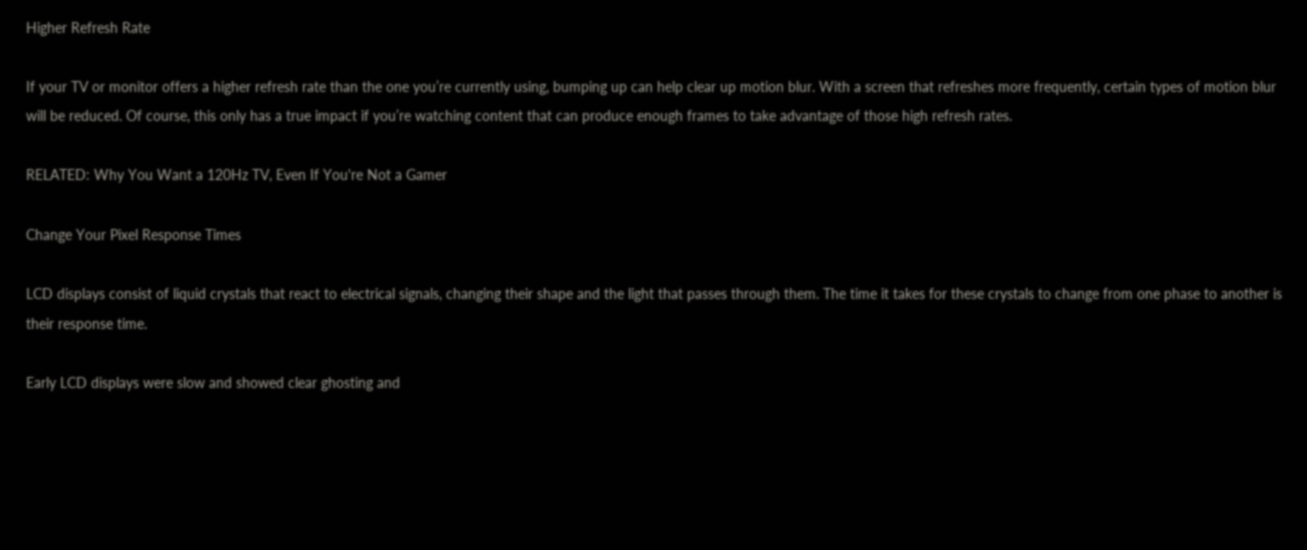Higher Refresh Rate

If your TV or monitor offers a higher refresh rate than the one you’re currently using, bumping up can help clear up motion blur. With a screen that refreshes more frequently, certain types of motion blur will be reduced. Of course, this only has a true impact if you’re watching content that can produce enough frames to take advantage of those high refresh rates.

RELATED: Why You Want a 120Hz TV, Even If You're Not a Gamer

Change Your Pixel Response Times

LCD displays consist of liquid crystals that react to electrical signals, changing their shape and the light that passes through them. The time it takes for these crystals to change from one phase to another is their response time.

Early LCD displays were slow and showed clear ghosting and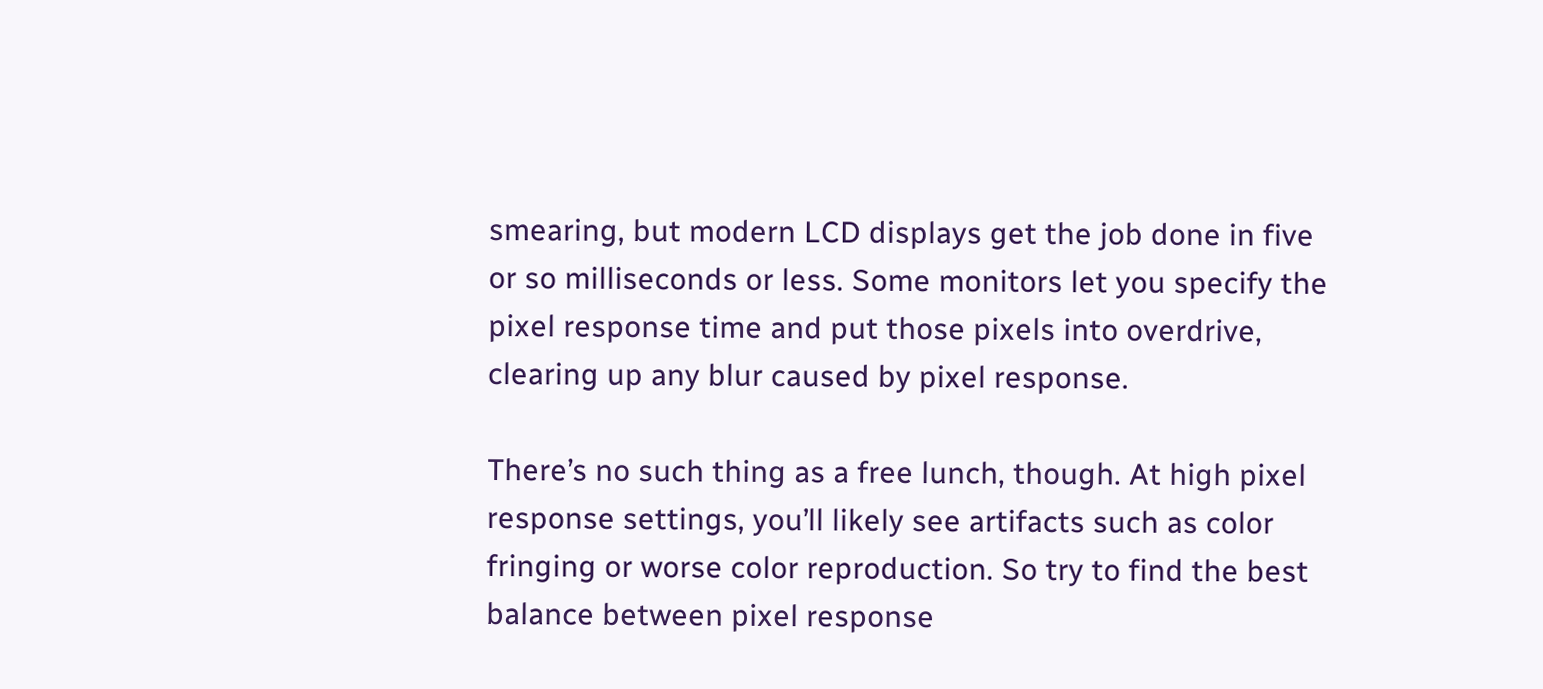smearing, but modern LCD displays get the job done in five or so milliseconds or less. Some monitors let you specify the pixel response time and put those pixels into overdrive, clearing up any blur caused by pixel response.

There’s no such thing as a free lunch, though. At high pixel response settings, you’ll likely see artifacts such as color fringing or worse color reproduction. So try to find the best balance between pixel response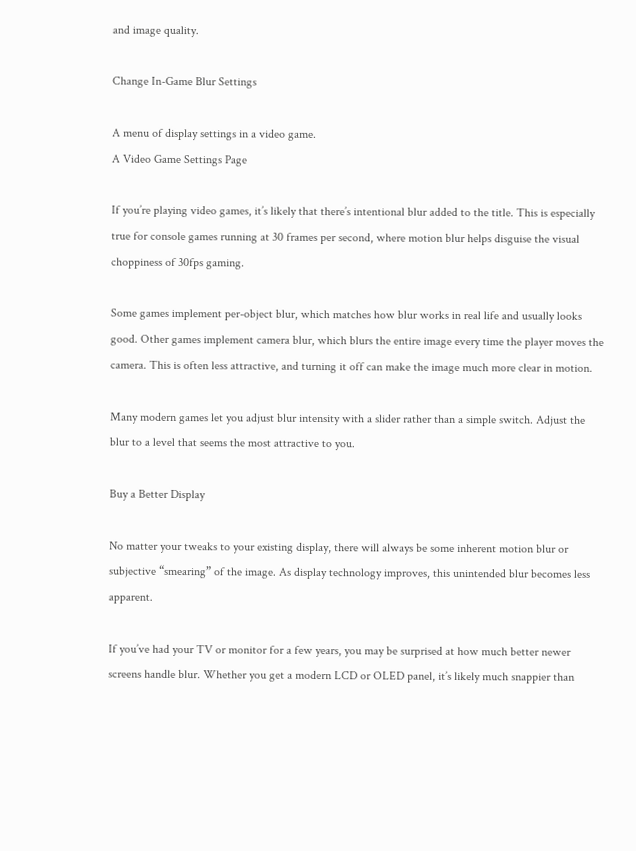and image quality.

Change In-Game Blur Settings

A menu of display settings in a video game.
A Video Game Settings Page

If you’re playing video games, it’s likely that there’s intentional blur added to the title. This is especially true for console games running at 30 frames per second, where motion blur helps disguise the visual choppiness of 30fps gaming.

Some games implement per-object blur, which matches how blur works in real life and usually looks good. Other games implement camera blur, which blurs the entire image every time the player moves the camera. This is often less attractive, and turning it off can make the image much more clear in motion.

Many modern games let you adjust blur intensity with a slider rather than a simple switch. Adjust the blur to a level that seems the most attractive to you.

Buy a Better Display

No matter your tweaks to your existing display, there will always be some inherent motion blur or subjective “smearing” of the image. As display technology improves, this unintended blur becomes less apparent.

If you’ve had your TV or monitor for a few years, you may be surprised at how much better newer screens handle blur. Whether you get a modern LCD or OLED panel, it’s likely much snappier than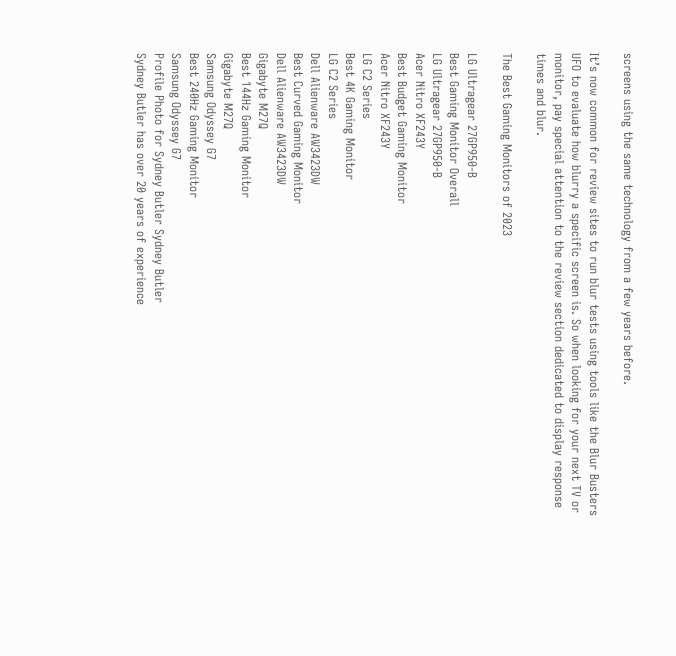screens using the same technology from a few years before.

It’s now common for review sites to run blur tests using tools like the Blur Busters UFO to evaluate how blurry a specific screen is. So when looking for your next TV or monitor, pay special attention to the review section dedicated to display response times and blur.

The Best Gaming Monitors of 2023

LG Ultragear 27GP950-B
Best Gaming Monitor Overall
LG Ultragear 27GP950-B
Acer Nitro XF243Y
Best Budget Gaming Monitor
Acer Nitro XF243Y
LG C2 Series
Best 4K Gaming Monitor
LG C2 Series
Dell Alienware AW3423DW
Best Curved Gaming Monitor
Dell Alienware AW3423DW
Gigabyte M27Q
Best 144Hz Gaming Monitor
Gigabyte M27Q
Samsung Odyssey G7
Best 240Hz Gaming Monitor
Samsung Odyssey G7
Profile Photo for Sydney Butler Sydney Butler
Sydney Butler has over 20 years of experience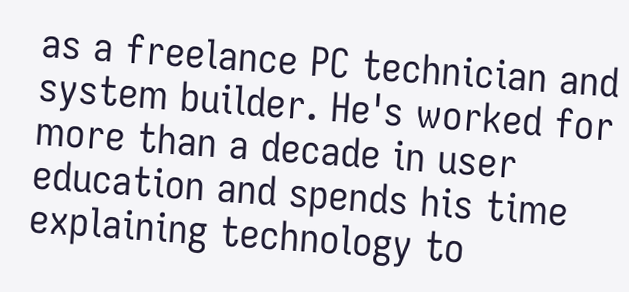as a freelance PC technician and system builder. He's worked for more than a decade in user education and spends his time explaining technology to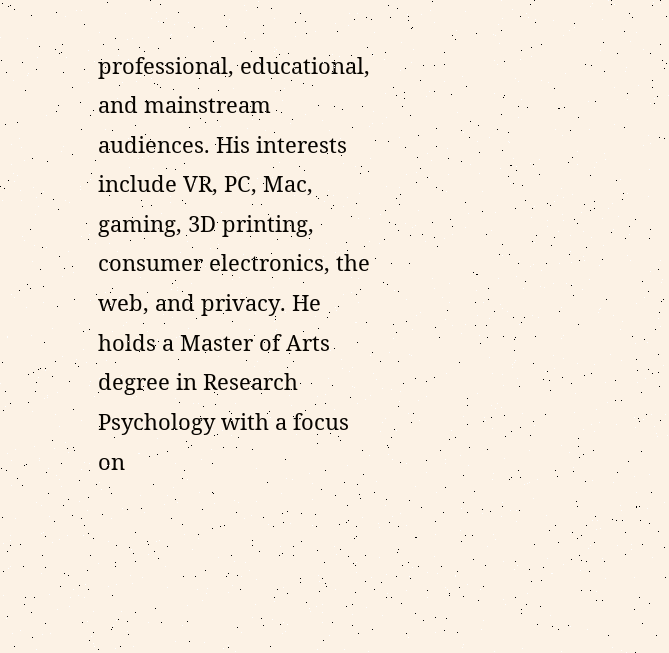professional, educational, and mainstream audiences. His interests include VR, PC, Mac, gaming, 3D printing, consumer electronics, the web, and privacy. He holds a Master of Arts degree in Research Psychology with a focus on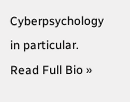Cyberpsychology in particular.
Read Full Bio »